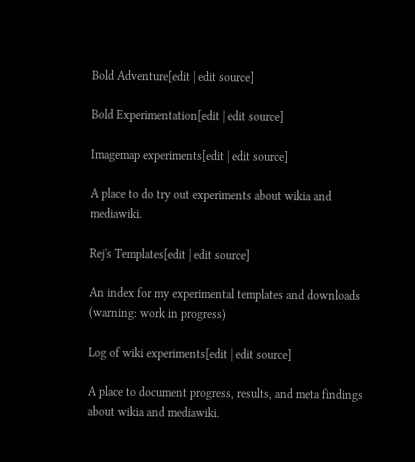Bold Adventure[edit | edit source]

Bold Experimentation[edit | edit source]

Imagemap experiments[edit | edit source]

A place to do try out experiments about wikia and mediawiki.

Rej's Templates[edit | edit source]

An index for my experimental templates and downloads (warning: work in progress)

Log of wiki experiments[edit | edit source]

A place to document progress, results, and meta findings about wikia and mediawiki.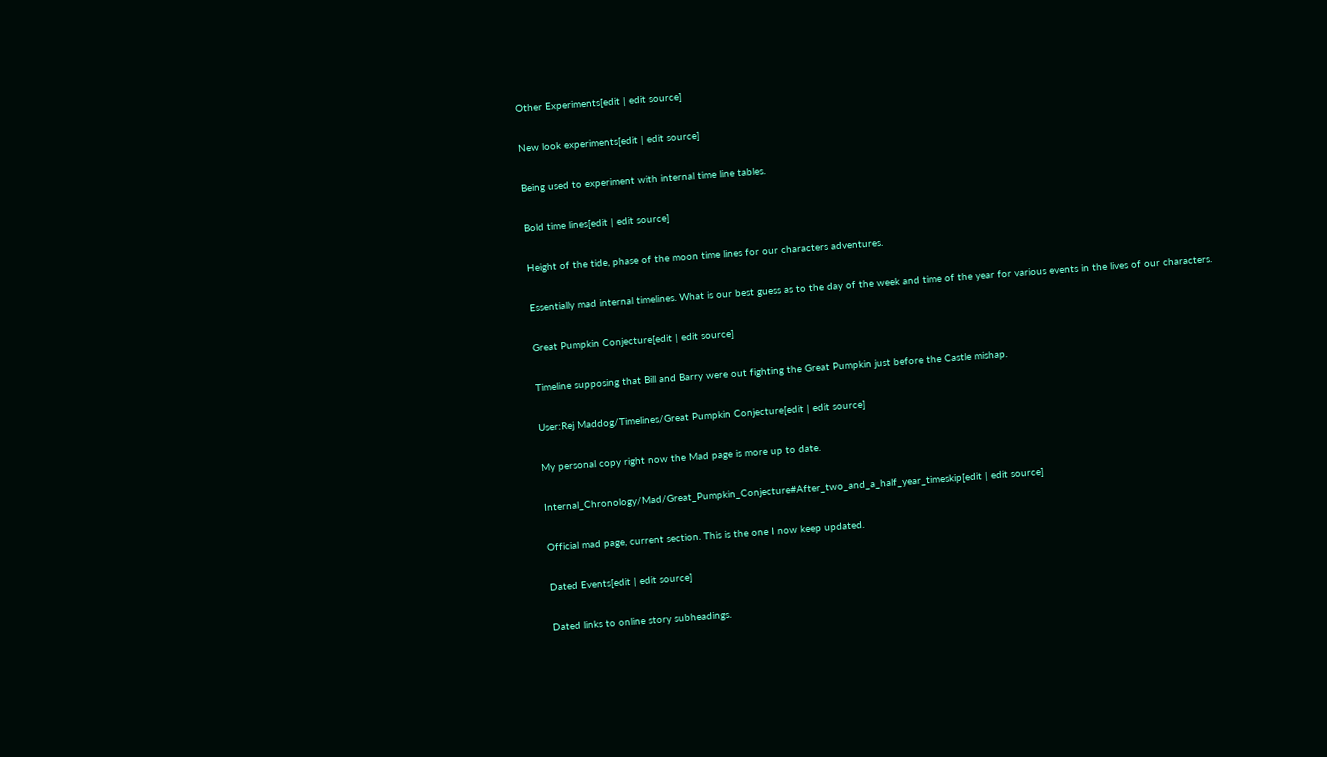Other Experiments[edit | edit source]

New look experiments[edit | edit source]

Being used to experiment with internal time line tables.

Bold time lines[edit | edit source]

Height of the tide, phase of the moon time lines for our characters adventures.

Essentially mad internal timelines. What is our best guess as to the day of the week and time of the year for various events in the lives of our characters.

Great Pumpkin Conjecture[edit | edit source]

Timeline supposing that Bill and Barry were out fighting the Great Pumpkin just before the Castle mishap.

User:Rej Maddog/Timelines/Great Pumpkin Conjecture[edit | edit source]

My personal copy right now the Mad page is more up to date.

Internal_Chronology/Mad/Great_Pumpkin_Conjecture#After_two_and_a_half_year_timeskip[edit | edit source]

Official mad page, current section. This is the one I now keep updated.

Dated Events[edit | edit source]

Dated links to online story subheadings.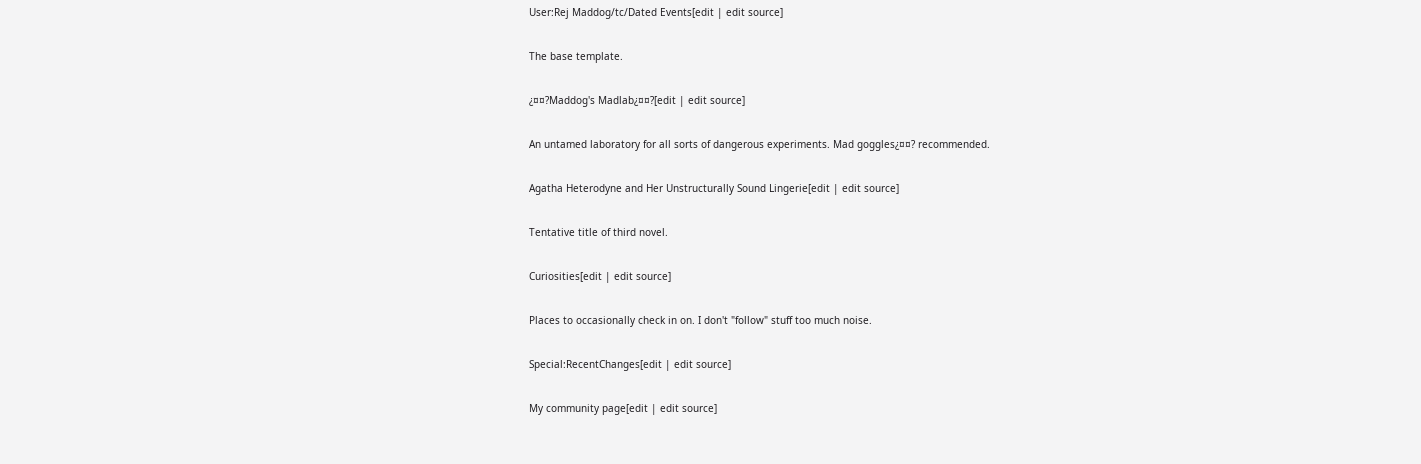User:Rej Maddog/tc/Dated Events[edit | edit source]

The base template.

¿¤¤?Maddog's Madlab¿¤¤?[edit | edit source]

An untamed laboratory for all sorts of dangerous experiments. Mad goggles¿¤¤? recommended.

Agatha Heterodyne and Her Unstructurally Sound Lingerie[edit | edit source]

Tentative title of third novel.

Curiosities[edit | edit source]

Places to occasionally check in on. I don't "follow" stuff too much noise.

Special:RecentChanges[edit | edit source]

My community page[edit | edit source]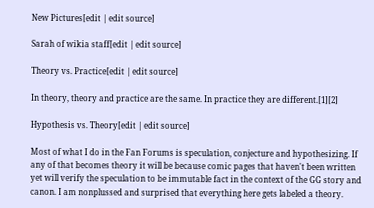New Pictures[edit | edit source]

Sarah of wikia staff[edit | edit source]

Theory vs. Practice[edit | edit source]

In theory, theory and practice are the same. In practice they are different.[1][2]

Hypothesis vs. Theory[edit | edit source]

Most of what I do in the Fan Forums is speculation, conjecture and hypothesizing. If any of that becomes theory it will be because comic pages that haven't been written yet will verify the speculation to be immutable fact in the context of the GG story and canon. I am nonplussed and surprised that everything here gets labeled a theory.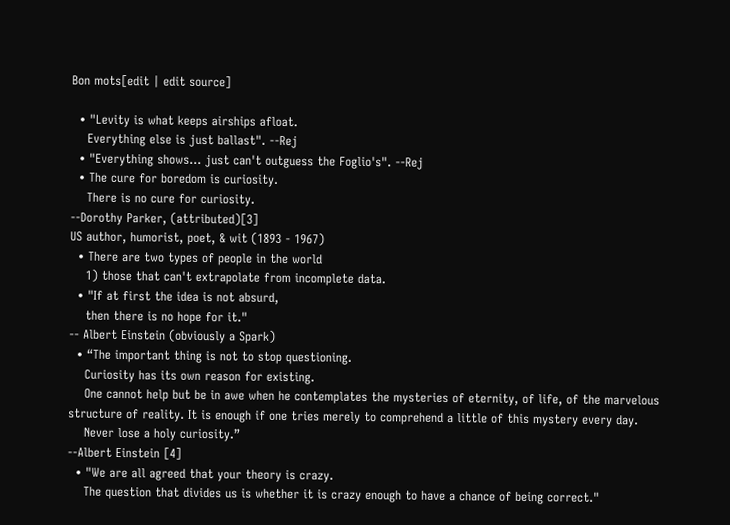Bon mots[edit | edit source]

  • "Levity is what keeps airships afloat.
    Everything else is just ballast". --Rej
  • "Everything shows... just can't outguess the Foglio's". --Rej
  • The cure for boredom is curiosity.
    There is no cure for curiosity.
--Dorothy Parker, (attributed)[3]
US author, humorist, poet, & wit (1893 - 1967)
  • There are two types of people in the world
    1) those that can't extrapolate from incomplete data.
  • "If at first the idea is not absurd,
    then there is no hope for it."
-- Albert Einstein (obviously a Spark)
  • “The important thing is not to stop questioning.
    Curiosity has its own reason for existing.
    One cannot help but be in awe when he contemplates the mysteries of eternity, of life, of the marvelous structure of reality. It is enough if one tries merely to comprehend a little of this mystery every day.
    Never lose a holy curiosity.”
--Albert Einstein [4]
  • "We are all agreed that your theory is crazy.
    The question that divides us is whether it is crazy enough to have a chance of being correct."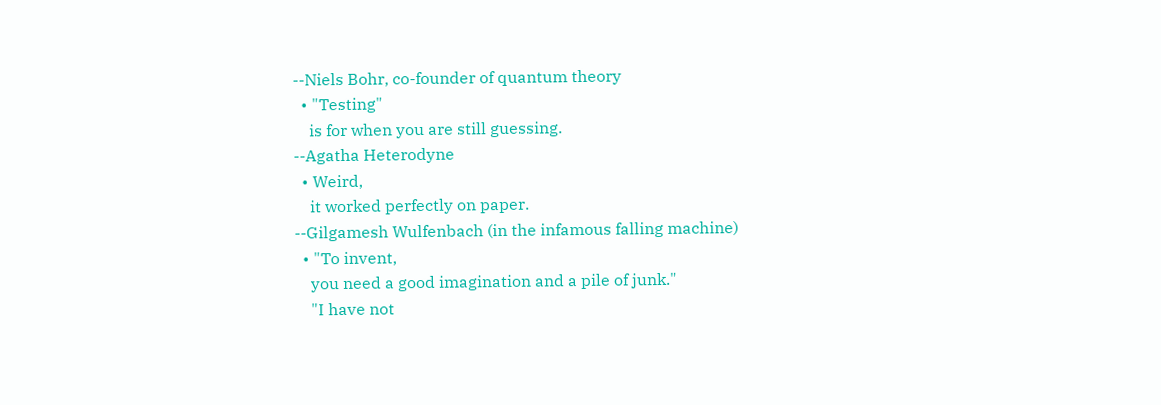--Niels Bohr, co-founder of quantum theory
  • "Testing"
    is for when you are still guessing.
--Agatha Heterodyne
  • Weird,
    it worked perfectly on paper.
--Gilgamesh Wulfenbach (in the infamous falling machine)
  • "To invent,
    you need a good imagination and a pile of junk."
    "I have not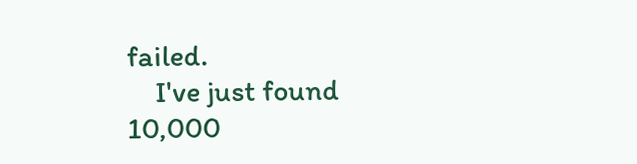failed.
    I've just found 10,000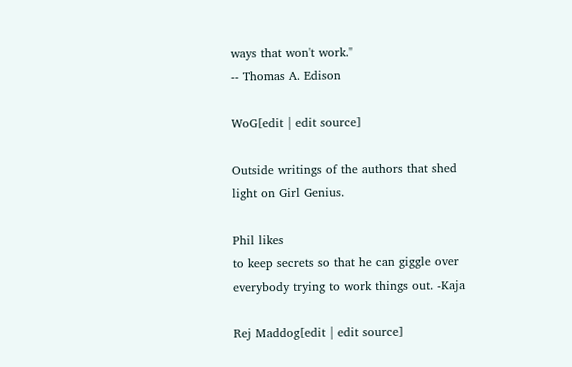ways that won't work."
-- Thomas A. Edison

WoG[edit | edit source]

Outside writings of the authors that shed light on Girl Genius.

Phil likes
to keep secrets so that he can giggle over everybody trying to work things out. -Kaja

Rej Maddog[edit | edit source]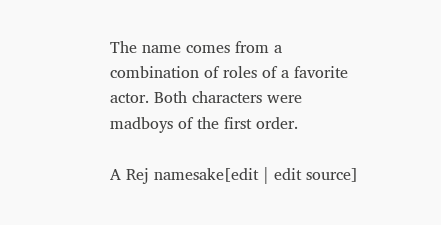The name comes from a combination of roles of a favorite actor. Both characters were madboys of the first order.

A Rej namesake[edit | edit source]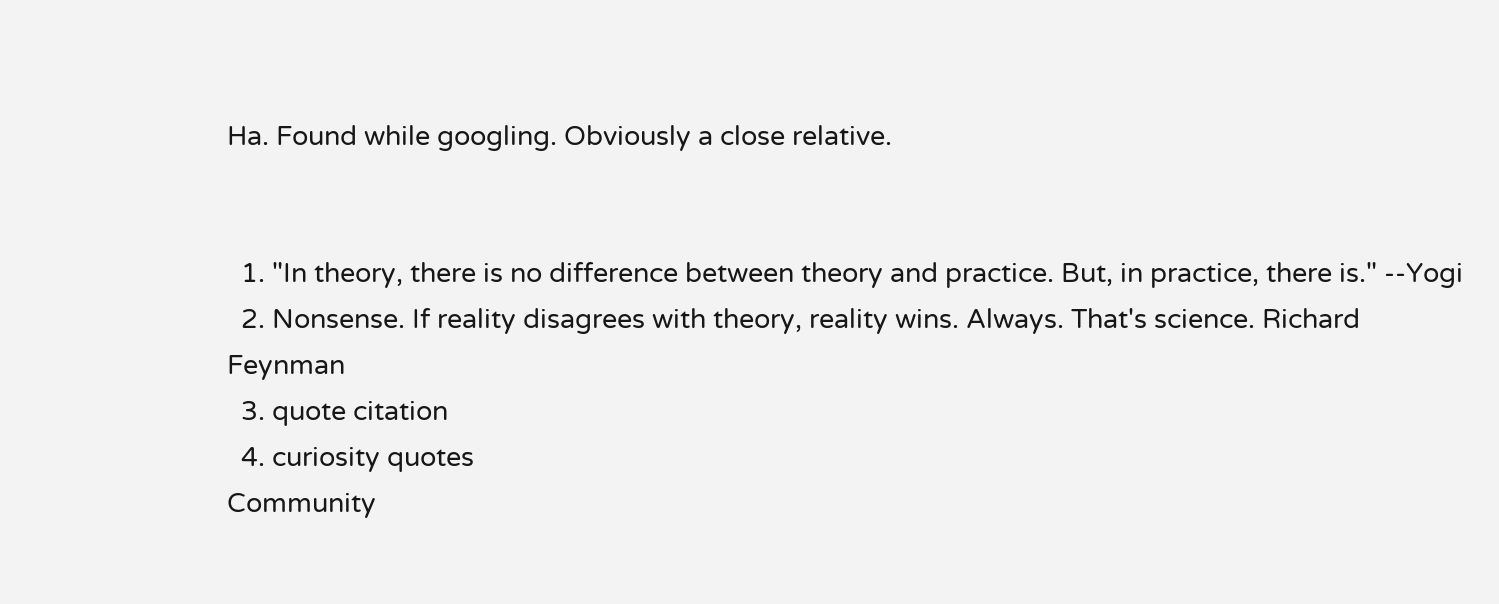Ha. Found while googling. Obviously a close relative.


  1. "In theory, there is no difference between theory and practice. But, in practice, there is." --Yogi
  2. Nonsense. If reality disagrees with theory, reality wins. Always. That's science. Richard Feynman
  3. quote citation
  4. curiosity quotes
Community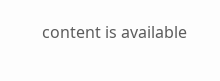content is available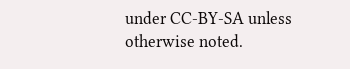under CC-BY-SA unless otherwise noted.